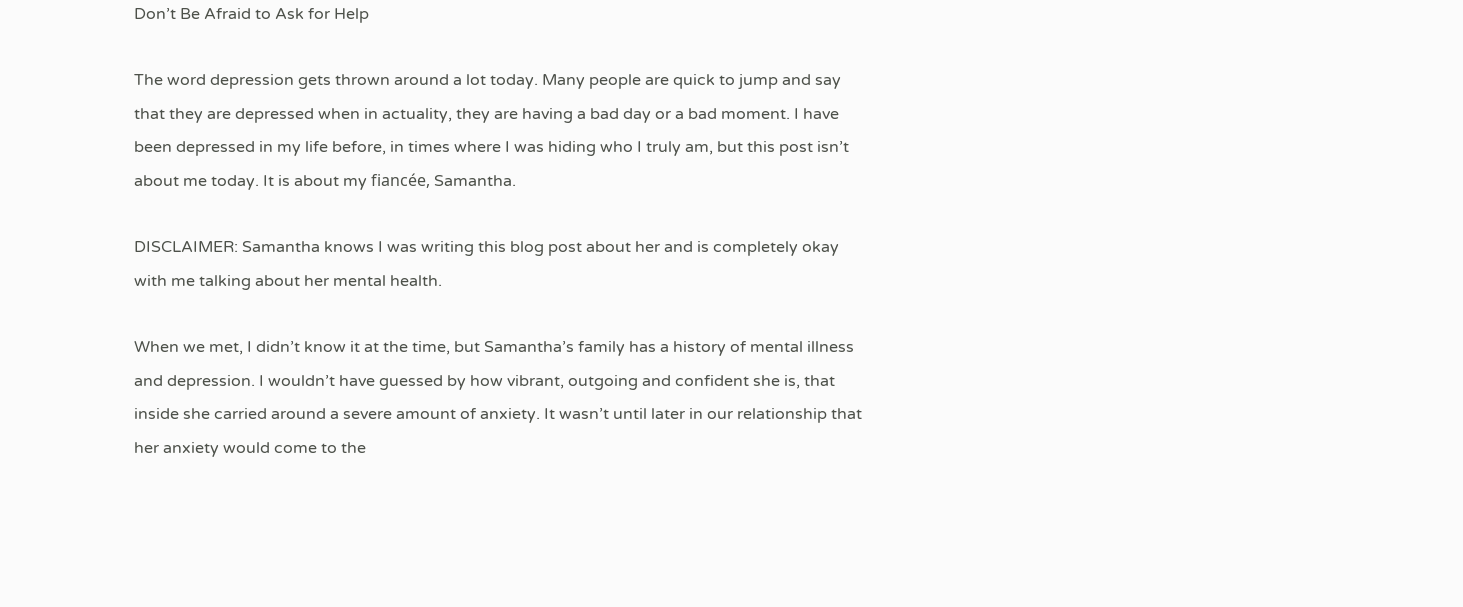Don’t Be Afraid to Ask for Help

The word depression gets thrown around a lot today. Many people are quick to jump and say that they are depressed when in actuality, they are having a bad day or a bad moment. I have been depressed in my life before, in times where I was hiding who I truly am, but this post isn’t about me today. It is about my fiancée, Samantha.

DISCLAIMER: Samantha knows I was writing this blog post about her and is completely okay with me talking about her mental health.

When we met, I didn’t know it at the time, but Samantha’s family has a history of mental illness and depression. I wouldn’t have guessed by how vibrant, outgoing and confident she is, that inside she carried around a severe amount of anxiety. It wasn’t until later in our relationship that her anxiety would come to the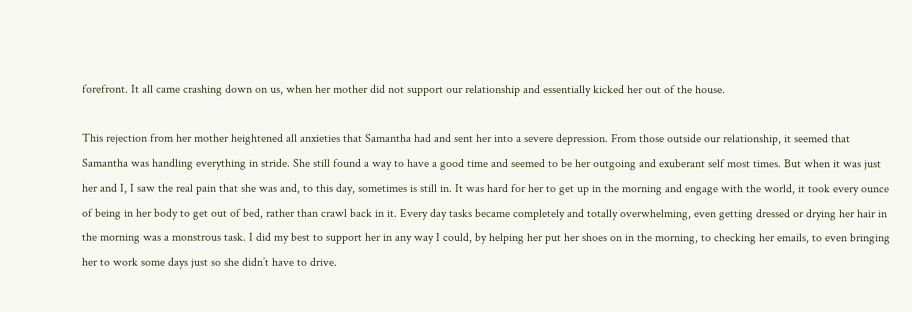forefront. It all came crashing down on us, when her mother did not support our relationship and essentially kicked her out of the house.

This rejection from her mother heightened all anxieties that Samantha had and sent her into a severe depression. From those outside our relationship, it seemed that Samantha was handling everything in stride. She still found a way to have a good time and seemed to be her outgoing and exuberant self most times. But when it was just her and I, I saw the real pain that she was and, to this day, sometimes is still in. It was hard for her to get up in the morning and engage with the world, it took every ounce of being in her body to get out of bed, rather than crawl back in it. Every day tasks became completely and totally overwhelming, even getting dressed or drying her hair in the morning was a monstrous task. I did my best to support her in any way I could, by helping her put her shoes on in the morning, to checking her emails, to even bringing her to work some days just so she didn’t have to drive.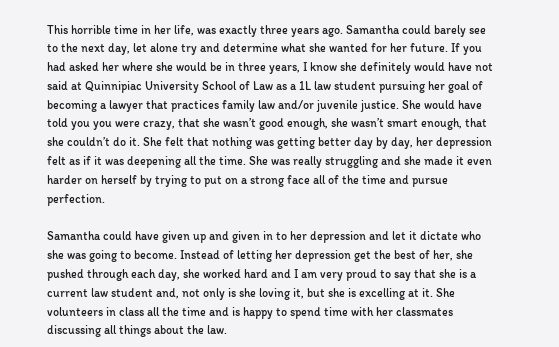This horrible time in her life, was exactly three years ago. Samantha could barely see to the next day, let alone try and determine what she wanted for her future. If you had asked her where she would be in three years, I know she definitely would have not said at Quinnipiac University School of Law as a 1L law student pursuing her goal of becoming a lawyer that practices family law and/or juvenile justice. She would have told you you were crazy, that she wasn’t good enough, she wasn’t smart enough, that she couldn’t do it. She felt that nothing was getting better day by day, her depression felt as if it was deepening all the time. She was really struggling and she made it even harder on herself by trying to put on a strong face all of the time and pursue perfection.

Samantha could have given up and given in to her depression and let it dictate who she was going to become. Instead of letting her depression get the best of her, she pushed through each day, she worked hard and I am very proud to say that she is a current law student and, not only is she loving it, but she is excelling at it. She volunteers in class all the time and is happy to spend time with her classmates discussing all things about the law.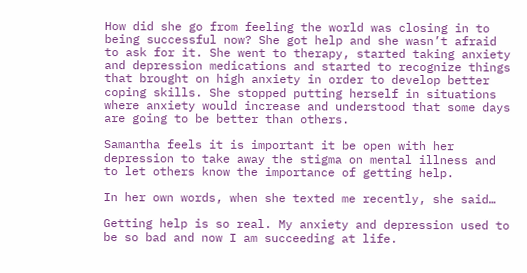How did she go from feeling the world was closing in to being successful now? She got help and she wasn’t afraid to ask for it. She went to therapy, started taking anxiety and depression medications and started to recognize things that brought on high anxiety in order to develop better coping skills. She stopped putting herself in situations where anxiety would increase and understood that some days are going to be better than others.

Samantha feels it is important it be open with her depression to take away the stigma on mental illness and to let others know the importance of getting help.

In her own words, when she texted me recently, she said…

Getting help is so real. My anxiety and depression used to be so bad and now I am succeeding at life.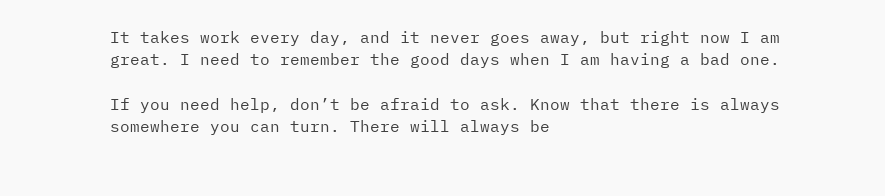It takes work every day, and it never goes away, but right now I am great. I need to remember the good days when I am having a bad one.

If you need help, don’t be afraid to ask. Know that there is always somewhere you can turn. There will always be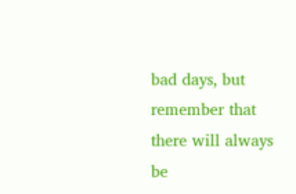bad days, but remember that there will always be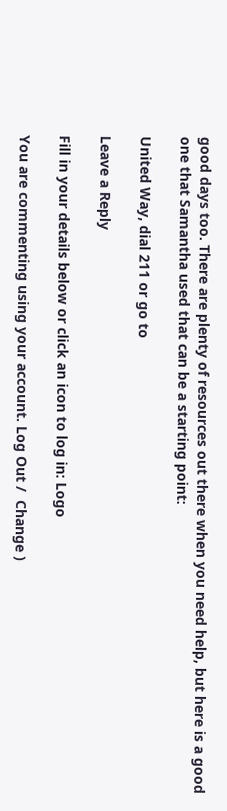good days too. There are plenty of resources out there when you need help, but here is a good one that Samantha used that can be a starting point:

United Way, dial 211 or go to

Leave a Reply

Fill in your details below or click an icon to log in: Logo

You are commenting using your account. Log Out /  Change )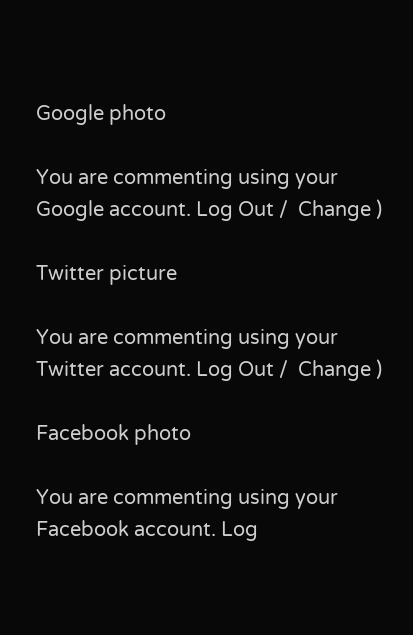Google photo

You are commenting using your Google account. Log Out /  Change )

Twitter picture

You are commenting using your Twitter account. Log Out /  Change )

Facebook photo

You are commenting using your Facebook account. Log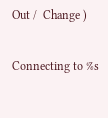Out /  Change )

Connecting to %s